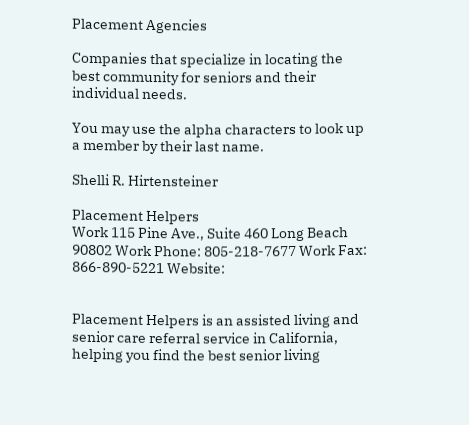Placement Agencies

Companies that specialize in locating the best community for seniors and their individual needs.

You may use the alpha characters to look up a member by their last name.

Shelli R. Hirtensteiner

Placement Helpers
Work 115 Pine Ave., Suite 460 Long Beach 90802 Work Phone: 805-218-7677 Work Fax: 866-890-5221 Website:


Placement Helpers is an assisted living and senior care referral service in California, helping you find the best senior living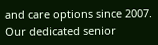and care options since 2007. Our dedicated senior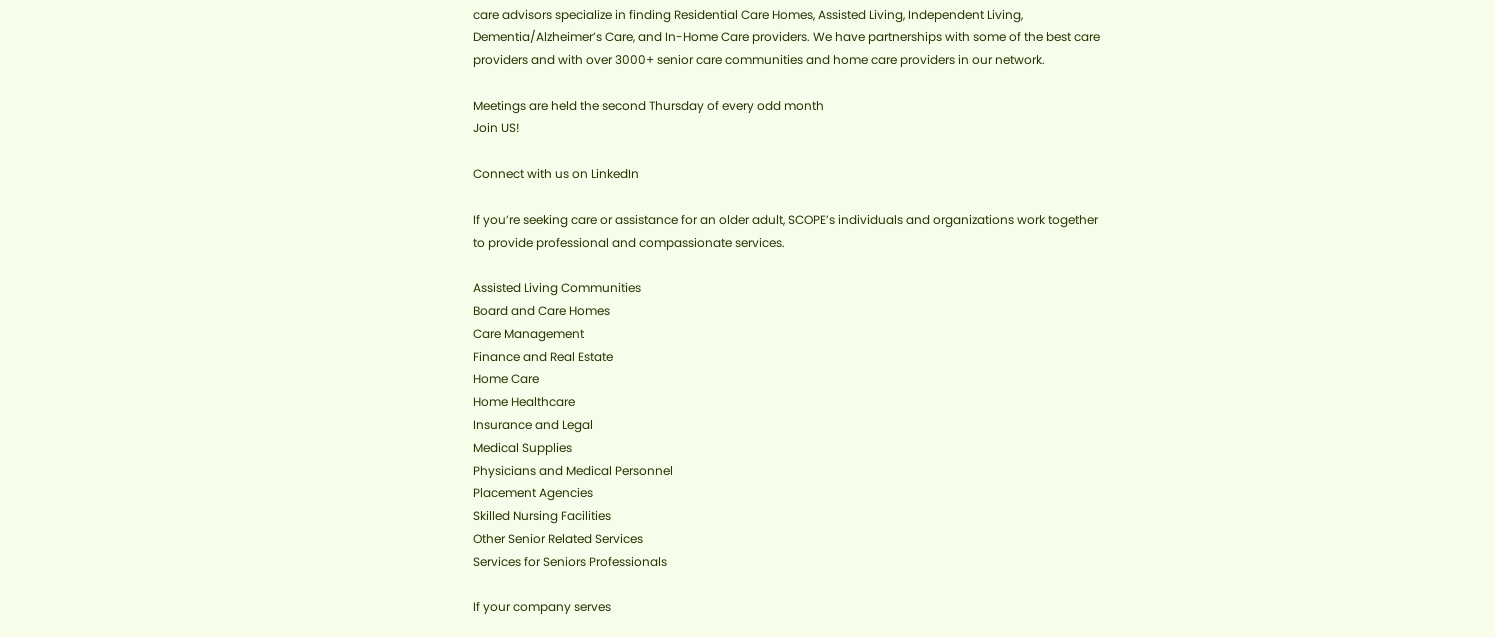care advisors specialize in finding Residential Care Homes, Assisted Living, Independent Living, Dementia/Alzheimer’s Care, and In-Home Care providers. We have partnerships with some of the best care providers and with over 3000+ senior care communities and home care providers in our network.

Meetings are held the second Thursday of every odd month
Join US!

Connect with us on LinkedIn

If you’re seeking care or assistance for an older adult, SCOPE’s individuals and organizations work together to provide professional and compassionate services.

Assisted Living Communities
Board and Care Homes
Care Management
Finance and Real Estate
Home Care
Home Healthcare
Insurance and Legal
Medical Supplies
Physicians and Medical Personnel
Placement Agencies
Skilled Nursing Facilities
Other Senior Related Services
Services for Seniors Professionals

If your company serves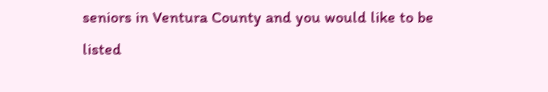seniors in Ventura County and you would like to be listed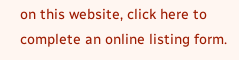on this website, click here to complete an online listing form.